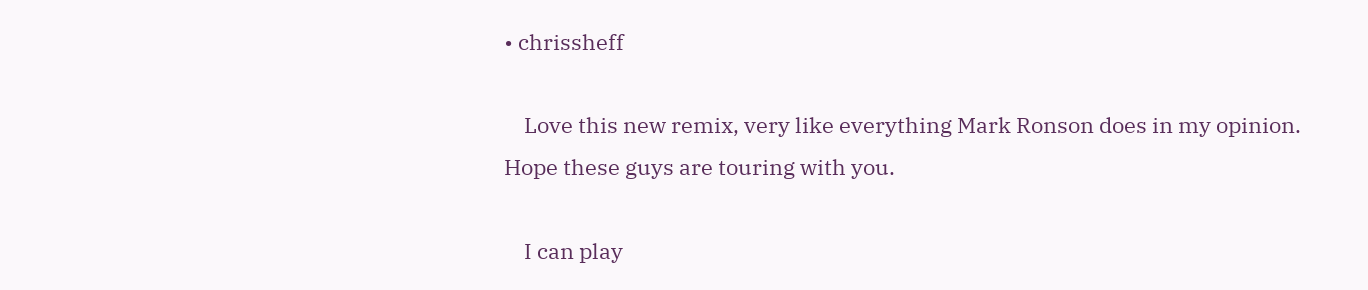• chrissheff

    Love this new remix, very like everything Mark Ronson does in my opinion. Hope these guys are touring with you.

    I can play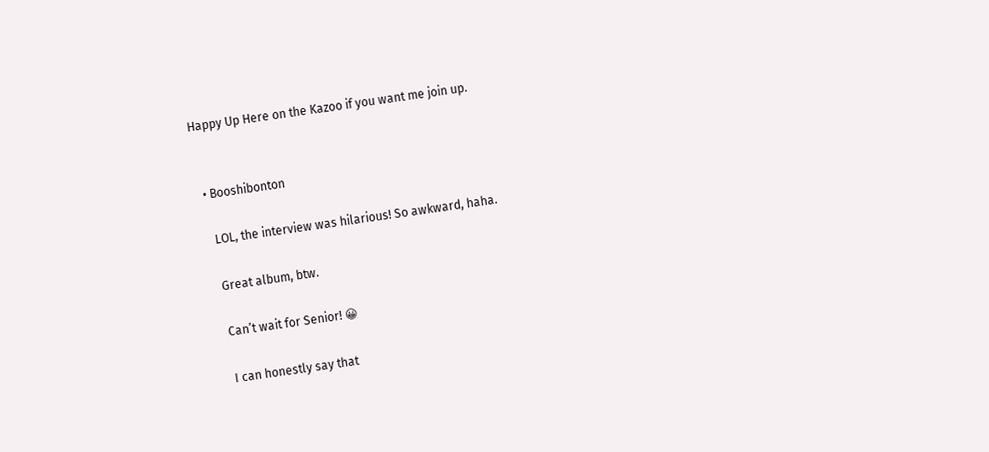Happy Up Here on the Kazoo if you want me join up.


  • Booshibonton

    LOL, the interview was hilarious! So awkward, haha.

    Great album, btw.

    Can’t wait for Senior! 😀

    I can honestly say that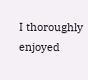I thoroughly enjoyed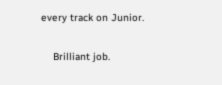every track on Junior.

    Brilliant job.